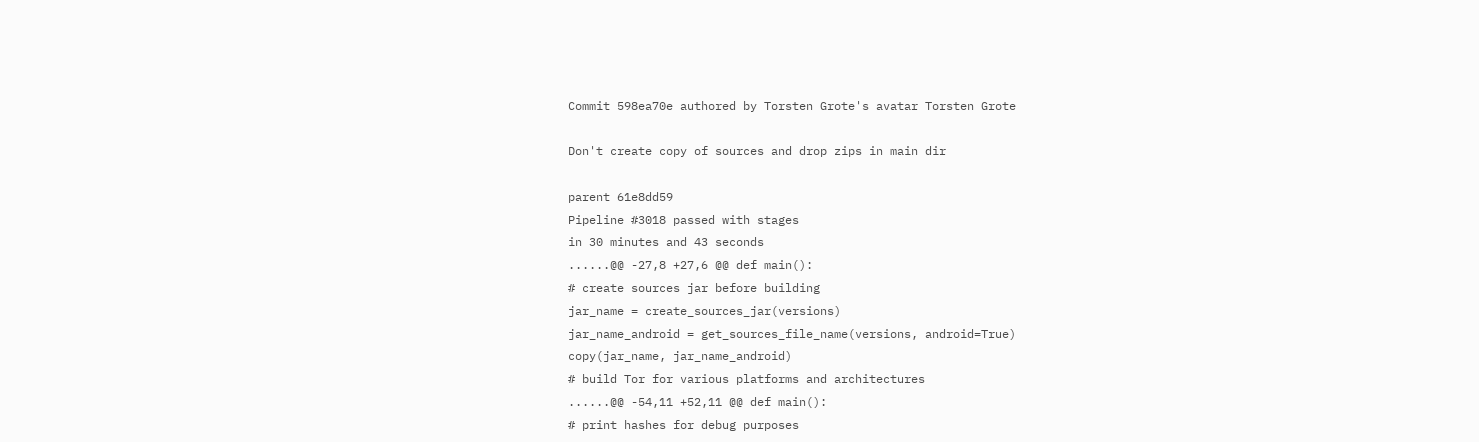Commit 598ea70e authored by Torsten Grote's avatar Torsten Grote

Don't create copy of sources and drop zips in main dir

parent 61e8dd59
Pipeline #3018 passed with stages
in 30 minutes and 43 seconds
......@@ -27,8 +27,6 @@ def main():
# create sources jar before building
jar_name = create_sources_jar(versions)
jar_name_android = get_sources_file_name(versions, android=True)
copy(jar_name, jar_name_android)
# build Tor for various platforms and architectures
......@@ -54,11 +52,11 @@ def main():
# print hashes for debug purposes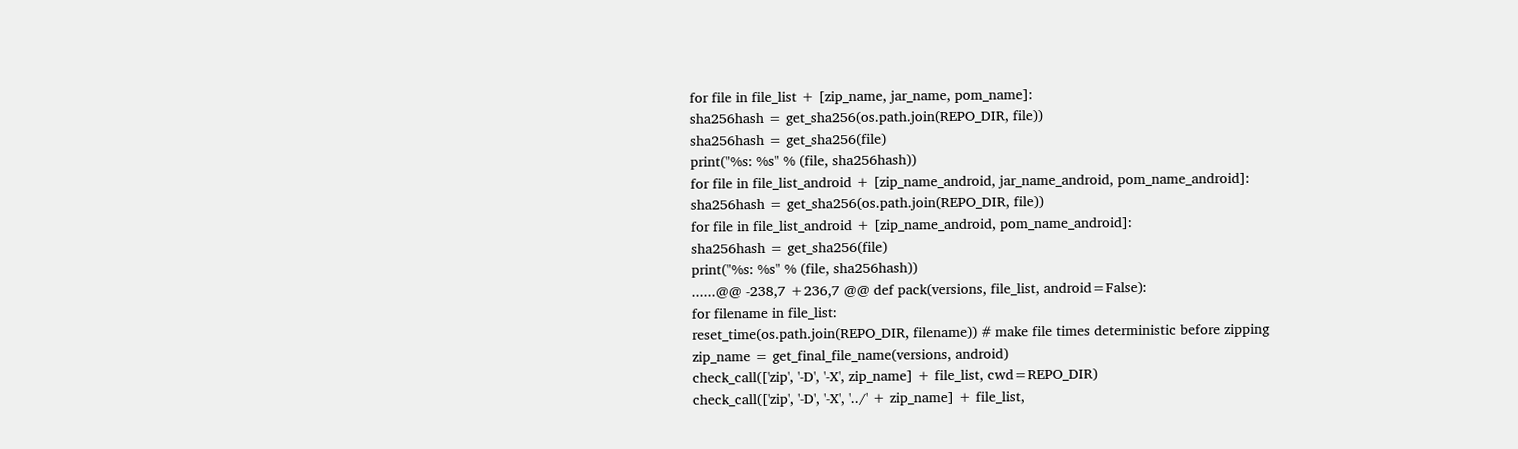for file in file_list + [zip_name, jar_name, pom_name]:
sha256hash = get_sha256(os.path.join(REPO_DIR, file))
sha256hash = get_sha256(file)
print("%s: %s" % (file, sha256hash))
for file in file_list_android + [zip_name_android, jar_name_android, pom_name_android]:
sha256hash = get_sha256(os.path.join(REPO_DIR, file))
for file in file_list_android + [zip_name_android, pom_name_android]:
sha256hash = get_sha256(file)
print("%s: %s" % (file, sha256hash))
......@@ -238,7 +236,7 @@ def pack(versions, file_list, android=False):
for filename in file_list:
reset_time(os.path.join(REPO_DIR, filename)) # make file times deterministic before zipping
zip_name = get_final_file_name(versions, android)
check_call(['zip', '-D', '-X', zip_name] + file_list, cwd=REPO_DIR)
check_call(['zip', '-D', '-X', '../' + zip_name] + file_list,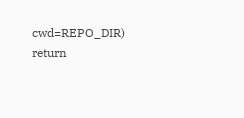cwd=REPO_DIR)
return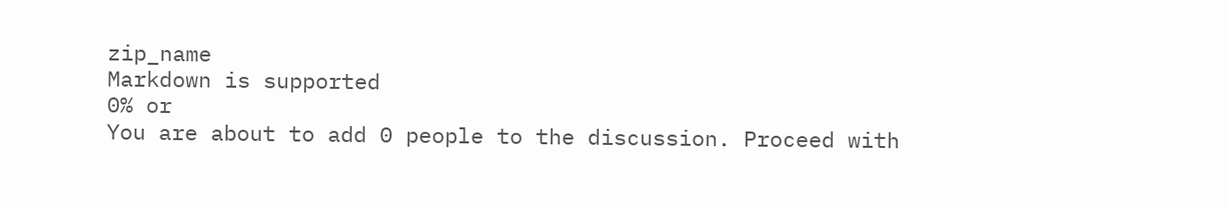zip_name
Markdown is supported
0% or
You are about to add 0 people to the discussion. Proceed with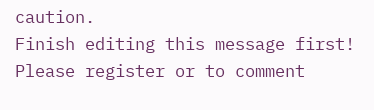caution.
Finish editing this message first!
Please register or to comment